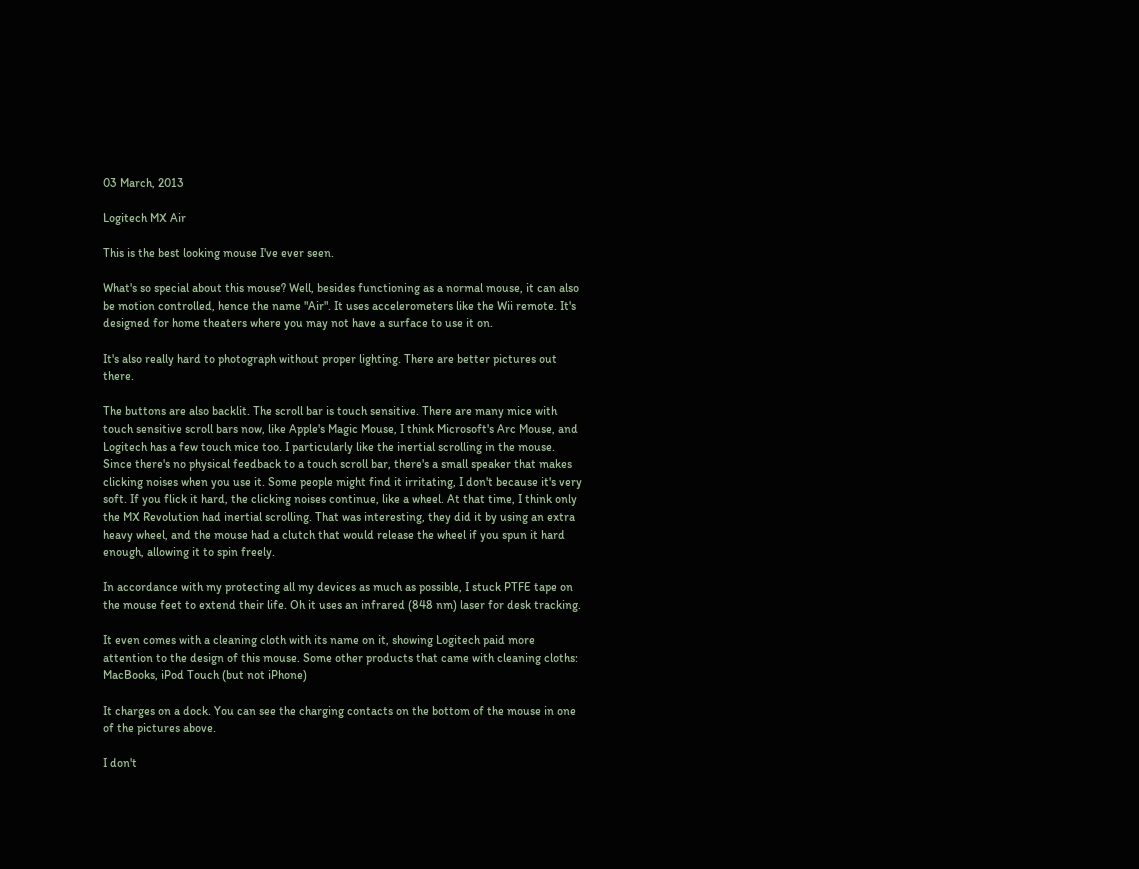03 March, 2013

Logitech MX Air

This is the best looking mouse I've ever seen.

What's so special about this mouse? Well, besides functioning as a normal mouse, it can also be motion controlled, hence the name "Air". It uses accelerometers like the Wii remote. It's designed for home theaters where you may not have a surface to use it on.

It's also really hard to photograph without proper lighting. There are better pictures out there.

The buttons are also backlit. The scroll bar is touch sensitive. There are many mice with touch sensitive scroll bars now, like Apple's Magic Mouse, I think Microsoft's Arc Mouse, and Logitech has a few touch mice too. I particularly like the inertial scrolling in the mouse. Since there's no physical feedback to a touch scroll bar, there's a small speaker that makes clicking noises when you use it. Some people might find it irritating, I don't because it's very soft. If you flick it hard, the clicking noises continue, like a wheel. At that time, I think only the MX Revolution had inertial scrolling. That was interesting, they did it by using an extra heavy wheel, and the mouse had a clutch that would release the wheel if you spun it hard enough, allowing it to spin freely.

In accordance with my protecting all my devices as much as possible, I stuck PTFE tape on the mouse feet to extend their life. Oh it uses an infrared (848 nm) laser for desk tracking.

It even comes with a cleaning cloth with its name on it, showing Logitech paid more attention to the design of this mouse. Some other products that came with cleaning cloths: MacBooks, iPod Touch (but not iPhone)

It charges on a dock. You can see the charging contacts on the bottom of the mouse in one of the pictures above.

I don't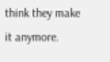think they make it anymore.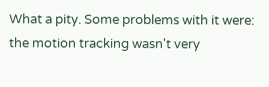What a pity. Some problems with it were: the motion tracking wasn't very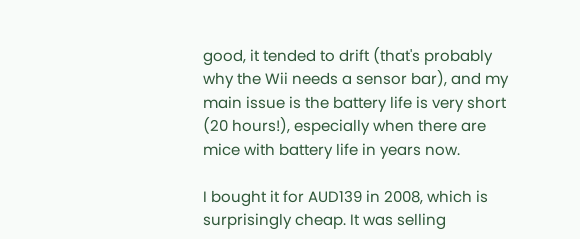good, it tended to drift (that's probably why the Wii needs a sensor bar), and my main issue is the battery life is very short (20 hours!), especially when there are mice with battery life in years now.

I bought it for AUD139 in 2008, which is surprisingly cheap. It was selling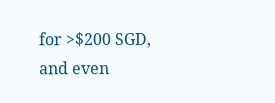for >$200 SGD, and even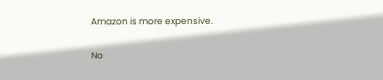Amazon is more expensive.

No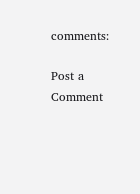comments:

Post a Comment